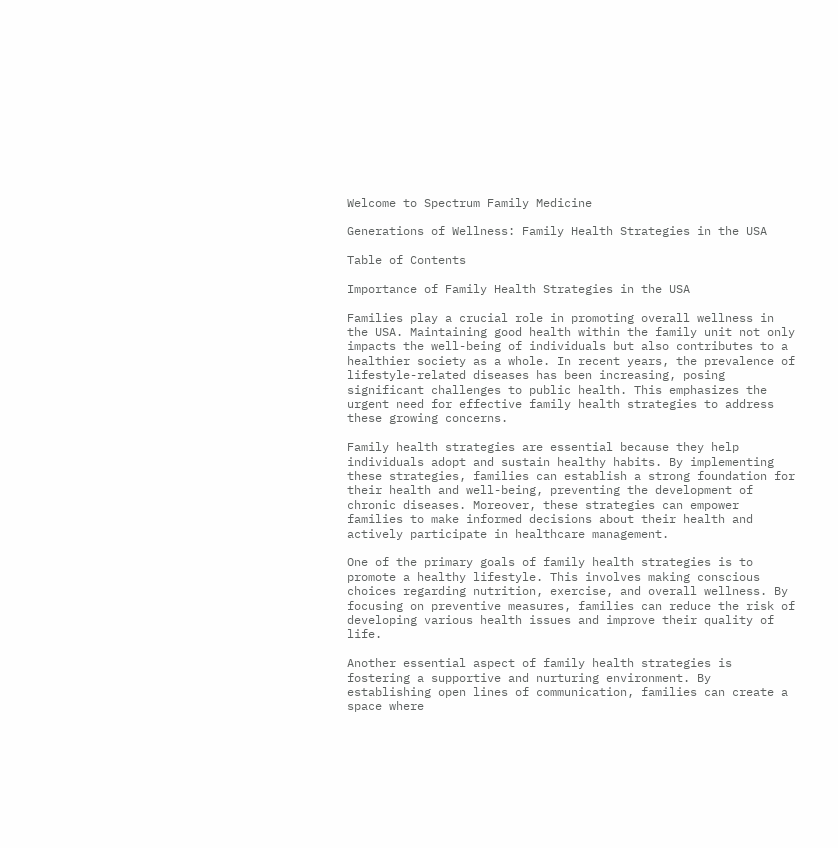Welcome to Spectrum Family Medicine

Generations of Wellness: Family Health Strategies in the USA

Table of Contents

Importance of Family Health Strategies in the USA

Families play a crucial role in promoting overall wellness in the USA. Maintaining good health within the family unit not only impacts the well-being of individuals but also contributes to a healthier society as a whole. In recent years, the prevalence of lifestyle-related diseases has been increasing, posing significant challenges to public health. This emphasizes the urgent need for effective family health strategies to address these growing concerns.

Family health strategies are essential because they help individuals adopt and sustain healthy habits. By implementing these strategies, families can establish a strong foundation for their health and well-being, preventing the development of chronic diseases. Moreover, these strategies can empower families to make informed decisions about their health and actively participate in healthcare management.

One of the primary goals of family health strategies is to promote a healthy lifestyle. This involves making conscious choices regarding nutrition, exercise, and overall wellness. By focusing on preventive measures, families can reduce the risk of developing various health issues and improve their quality of life.

Another essential aspect of family health strategies is fostering a supportive and nurturing environment. By establishing open lines of communication, families can create a space where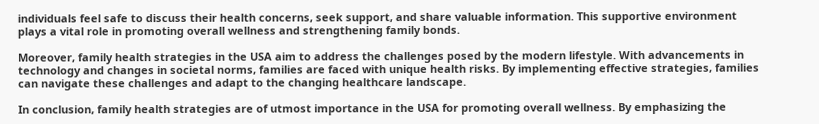individuals feel safe to discuss their health concerns, seek support, and share valuable information. This supportive environment plays a vital role in promoting overall wellness and strengthening family bonds.

Moreover, family health strategies in the USA aim to address the challenges posed by the modern lifestyle. With advancements in technology and changes in societal norms, families are faced with unique health risks. By implementing effective strategies, families can navigate these challenges and adapt to the changing healthcare landscape.

In conclusion, family health strategies are of utmost importance in the USA for promoting overall wellness. By emphasizing the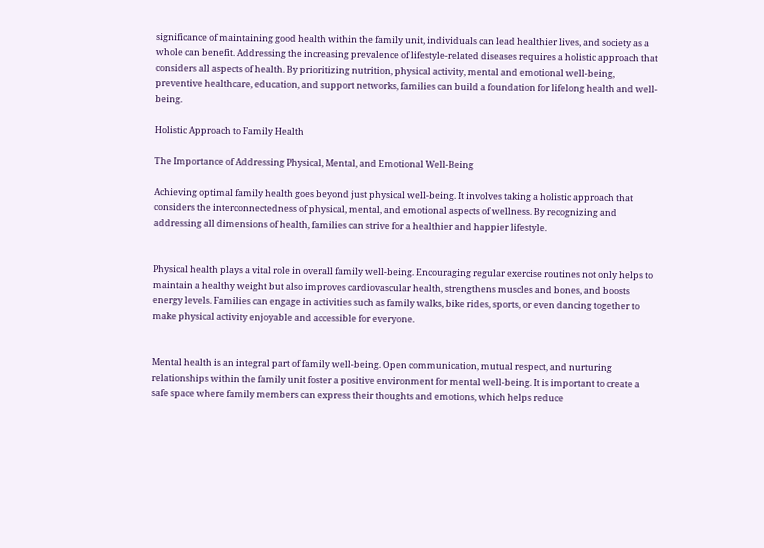significance of maintaining good health within the family unit, individuals can lead healthier lives, and society as a whole can benefit. Addressing the increasing prevalence of lifestyle-related diseases requires a holistic approach that considers all aspects of health. By prioritizing nutrition, physical activity, mental and emotional well-being, preventive healthcare, education, and support networks, families can build a foundation for lifelong health and well-being.

Holistic Approach to Family Health

The Importance of Addressing Physical, Mental, and Emotional Well-Being

Achieving optimal family health goes beyond just physical well-being. It involves taking a holistic approach that considers the interconnectedness of physical, mental, and emotional aspects of wellness. By recognizing and addressing all dimensions of health, families can strive for a healthier and happier lifestyle.


Physical health plays a vital role in overall family well-being. Encouraging regular exercise routines not only helps to maintain a healthy weight but also improves cardiovascular health, strengthens muscles and bones, and boosts energy levels. Families can engage in activities such as family walks, bike rides, sports, or even dancing together to make physical activity enjoyable and accessible for everyone.


Mental health is an integral part of family well-being. Open communication, mutual respect, and nurturing relationships within the family unit foster a positive environment for mental well-being. It is important to create a safe space where family members can express their thoughts and emotions, which helps reduce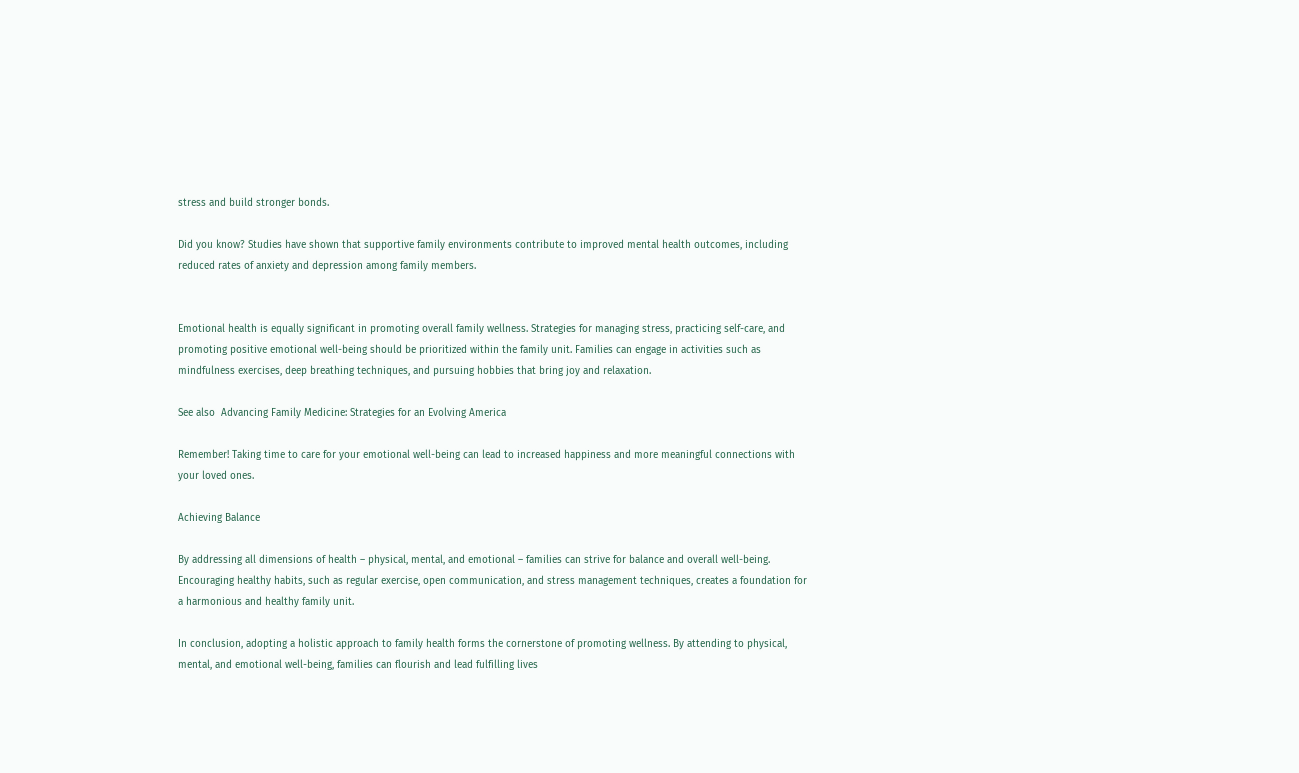stress and build stronger bonds.

Did you know? Studies have shown that supportive family environments contribute to improved mental health outcomes, including reduced rates of anxiety and depression among family members.


Emotional health is equally significant in promoting overall family wellness. Strategies for managing stress, practicing self-care, and promoting positive emotional well-being should be prioritized within the family unit. Families can engage in activities such as mindfulness exercises, deep breathing techniques, and pursuing hobbies that bring joy and relaxation.

See also  Advancing Family Medicine: Strategies for an Evolving America

Remember! Taking time to care for your emotional well-being can lead to increased happiness and more meaningful connections with your loved ones.

Achieving Balance

By addressing all dimensions of health – physical, mental, and emotional – families can strive for balance and overall well-being. Encouraging healthy habits, such as regular exercise, open communication, and stress management techniques, creates a foundation for a harmonious and healthy family unit.

In conclusion, adopting a holistic approach to family health forms the cornerstone of promoting wellness. By attending to physical, mental, and emotional well-being, families can flourish and lead fulfilling lives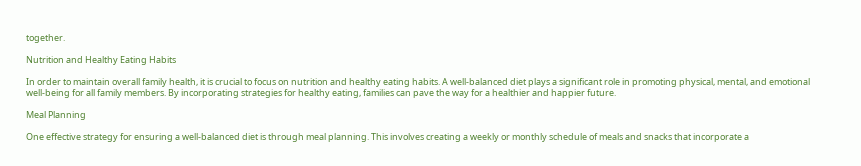together.

Nutrition and Healthy Eating Habits

In order to maintain overall family health, it is crucial to focus on nutrition and healthy eating habits. A well-balanced diet plays a significant role in promoting physical, mental, and emotional well-being for all family members. By incorporating strategies for healthy eating, families can pave the way for a healthier and happier future.

Meal Planning

One effective strategy for ensuring a well-balanced diet is through meal planning. This involves creating a weekly or monthly schedule of meals and snacks that incorporate a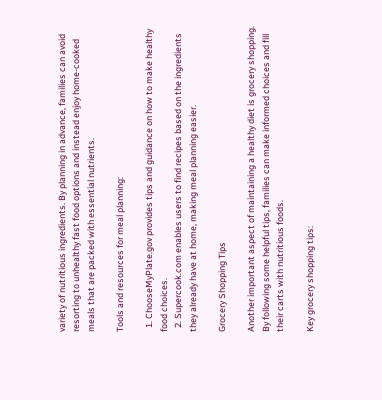variety of nutritious ingredients. By planning in advance, families can avoid resorting to unhealthy fast food options and instead enjoy home-cooked meals that are packed with essential nutrients.

Tools and resources for meal planning:

  1. ChooseMyPlate.gov provides tips and guidance on how to make healthy food choices.
  2. Supercook.com enables users to find recipes based on the ingredients they already have at home, making meal planning easier.

Grocery Shopping Tips

Another important aspect of maintaining a healthy diet is grocery shopping. By following some helpful tips, families can make informed choices and fill their carts with nutritious foods.

Key grocery shopping tips: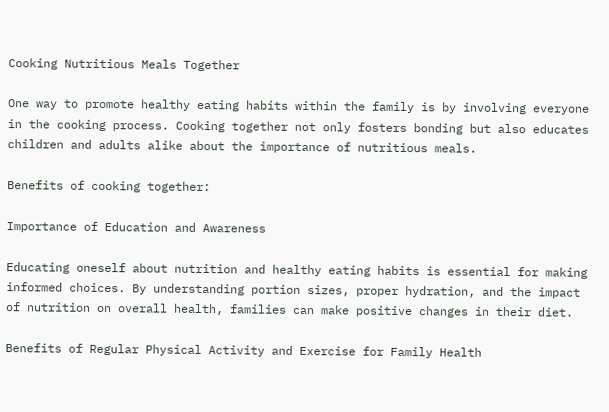Cooking Nutritious Meals Together

One way to promote healthy eating habits within the family is by involving everyone in the cooking process. Cooking together not only fosters bonding but also educates children and adults alike about the importance of nutritious meals.

Benefits of cooking together:

Importance of Education and Awareness

Educating oneself about nutrition and healthy eating habits is essential for making informed choices. By understanding portion sizes, proper hydration, and the impact of nutrition on overall health, families can make positive changes in their diet.

Benefits of Regular Physical Activity and Exercise for Family Health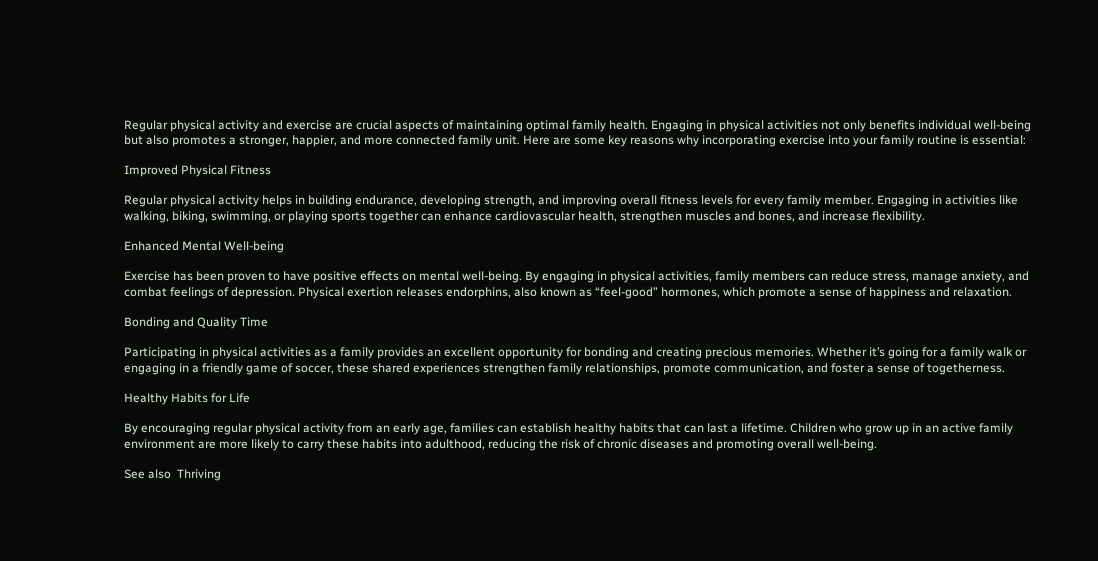Regular physical activity and exercise are crucial aspects of maintaining optimal family health. Engaging in physical activities not only benefits individual well-being but also promotes a stronger, happier, and more connected family unit. Here are some key reasons why incorporating exercise into your family routine is essential:

Improved Physical Fitness

Regular physical activity helps in building endurance, developing strength, and improving overall fitness levels for every family member. Engaging in activities like walking, biking, swimming, or playing sports together can enhance cardiovascular health, strengthen muscles and bones, and increase flexibility.

Enhanced Mental Well-being

Exercise has been proven to have positive effects on mental well-being. By engaging in physical activities, family members can reduce stress, manage anxiety, and combat feelings of depression. Physical exertion releases endorphins, also known as “feel-good” hormones, which promote a sense of happiness and relaxation.

Bonding and Quality Time

Participating in physical activities as a family provides an excellent opportunity for bonding and creating precious memories. Whether it’s going for a family walk or engaging in a friendly game of soccer, these shared experiences strengthen family relationships, promote communication, and foster a sense of togetherness.

Healthy Habits for Life

By encouraging regular physical activity from an early age, families can establish healthy habits that can last a lifetime. Children who grow up in an active family environment are more likely to carry these habits into adulthood, reducing the risk of chronic diseases and promoting overall well-being.

See also  Thriving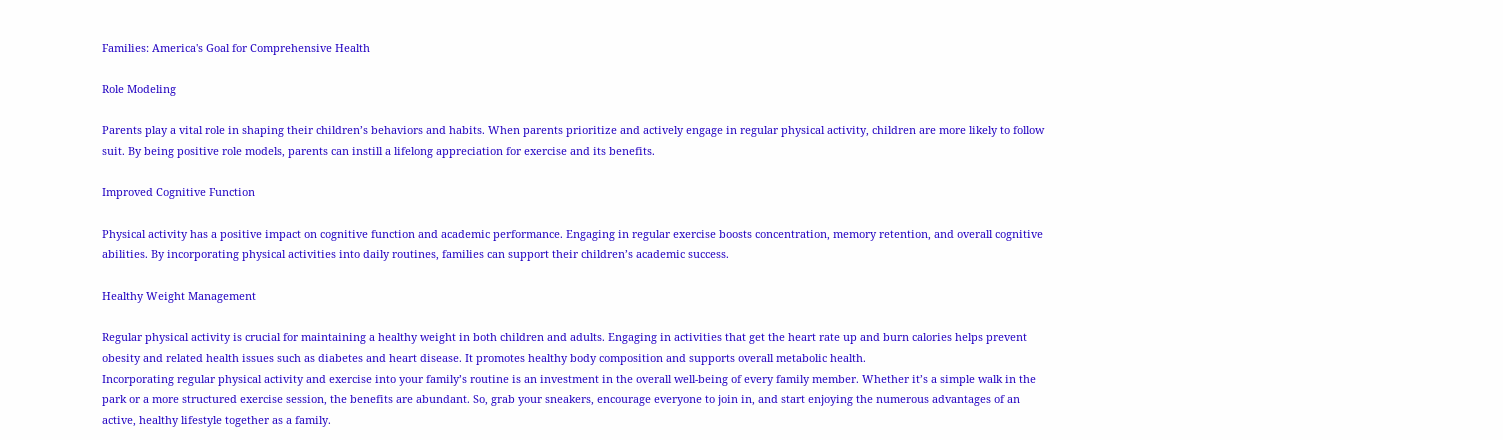Families: America's Goal for Comprehensive Health

Role Modeling

Parents play a vital role in shaping their children’s behaviors and habits. When parents prioritize and actively engage in regular physical activity, children are more likely to follow suit. By being positive role models, parents can instill a lifelong appreciation for exercise and its benefits.

Improved Cognitive Function

Physical activity has a positive impact on cognitive function and academic performance. Engaging in regular exercise boosts concentration, memory retention, and overall cognitive abilities. By incorporating physical activities into daily routines, families can support their children’s academic success.

Healthy Weight Management

Regular physical activity is crucial for maintaining a healthy weight in both children and adults. Engaging in activities that get the heart rate up and burn calories helps prevent obesity and related health issues such as diabetes and heart disease. It promotes healthy body composition and supports overall metabolic health.
Incorporating regular physical activity and exercise into your family’s routine is an investment in the overall well-being of every family member. Whether it’s a simple walk in the park or a more structured exercise session, the benefits are abundant. So, grab your sneakers, encourage everyone to join in, and start enjoying the numerous advantages of an active, healthy lifestyle together as a family.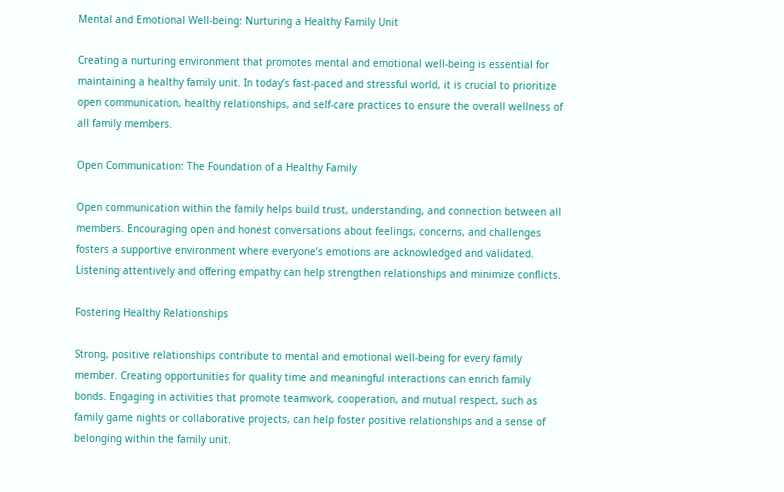Mental and Emotional Well-being: Nurturing a Healthy Family Unit

Creating a nurturing environment that promotes mental and emotional well-being is essential for maintaining a healthy family unit. In today’s fast-paced and stressful world, it is crucial to prioritize open communication, healthy relationships, and self-care practices to ensure the overall wellness of all family members.

Open Communication: The Foundation of a Healthy Family

Open communication within the family helps build trust, understanding, and connection between all members. Encouraging open and honest conversations about feelings, concerns, and challenges fosters a supportive environment where everyone’s emotions are acknowledged and validated. Listening attentively and offering empathy can help strengthen relationships and minimize conflicts.

Fostering Healthy Relationships

Strong, positive relationships contribute to mental and emotional well-being for every family member. Creating opportunities for quality time and meaningful interactions can enrich family bonds. Engaging in activities that promote teamwork, cooperation, and mutual respect, such as family game nights or collaborative projects, can help foster positive relationships and a sense of belonging within the family unit.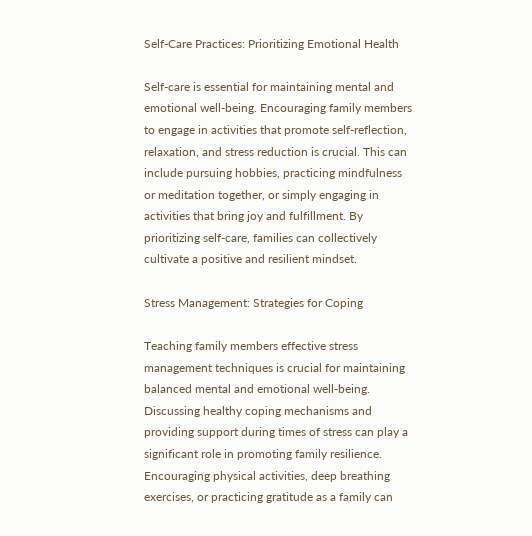Self-Care Practices: Prioritizing Emotional Health

Self-care is essential for maintaining mental and emotional well-being. Encouraging family members to engage in activities that promote self-reflection, relaxation, and stress reduction is crucial. This can include pursuing hobbies, practicing mindfulness or meditation together, or simply engaging in activities that bring joy and fulfillment. By prioritizing self-care, families can collectively cultivate a positive and resilient mindset.

Stress Management: Strategies for Coping

Teaching family members effective stress management techniques is crucial for maintaining balanced mental and emotional well-being. Discussing healthy coping mechanisms and providing support during times of stress can play a significant role in promoting family resilience. Encouraging physical activities, deep breathing exercises, or practicing gratitude as a family can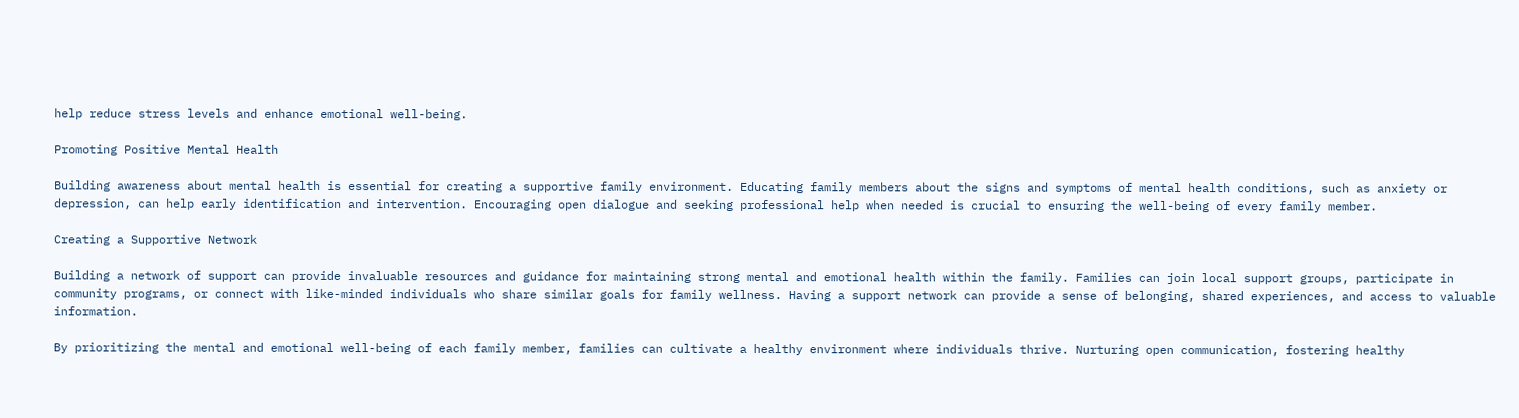help reduce stress levels and enhance emotional well-being.

Promoting Positive Mental Health

Building awareness about mental health is essential for creating a supportive family environment. Educating family members about the signs and symptoms of mental health conditions, such as anxiety or depression, can help early identification and intervention. Encouraging open dialogue and seeking professional help when needed is crucial to ensuring the well-being of every family member.

Creating a Supportive Network

Building a network of support can provide invaluable resources and guidance for maintaining strong mental and emotional health within the family. Families can join local support groups, participate in community programs, or connect with like-minded individuals who share similar goals for family wellness. Having a support network can provide a sense of belonging, shared experiences, and access to valuable information.

By prioritizing the mental and emotional well-being of each family member, families can cultivate a healthy environment where individuals thrive. Nurturing open communication, fostering healthy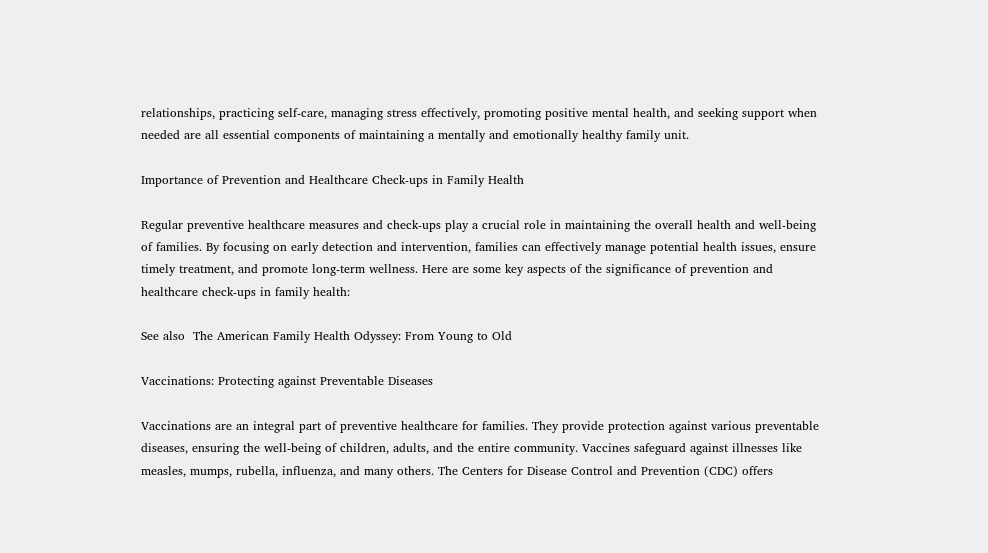relationships, practicing self-care, managing stress effectively, promoting positive mental health, and seeking support when needed are all essential components of maintaining a mentally and emotionally healthy family unit.

Importance of Prevention and Healthcare Check-ups in Family Health

Regular preventive healthcare measures and check-ups play a crucial role in maintaining the overall health and well-being of families. By focusing on early detection and intervention, families can effectively manage potential health issues, ensure timely treatment, and promote long-term wellness. Here are some key aspects of the significance of prevention and healthcare check-ups in family health:

See also  The American Family Health Odyssey: From Young to Old

Vaccinations: Protecting against Preventable Diseases

Vaccinations are an integral part of preventive healthcare for families. They provide protection against various preventable diseases, ensuring the well-being of children, adults, and the entire community. Vaccines safeguard against illnesses like measles, mumps, rubella, influenza, and many others. The Centers for Disease Control and Prevention (CDC) offers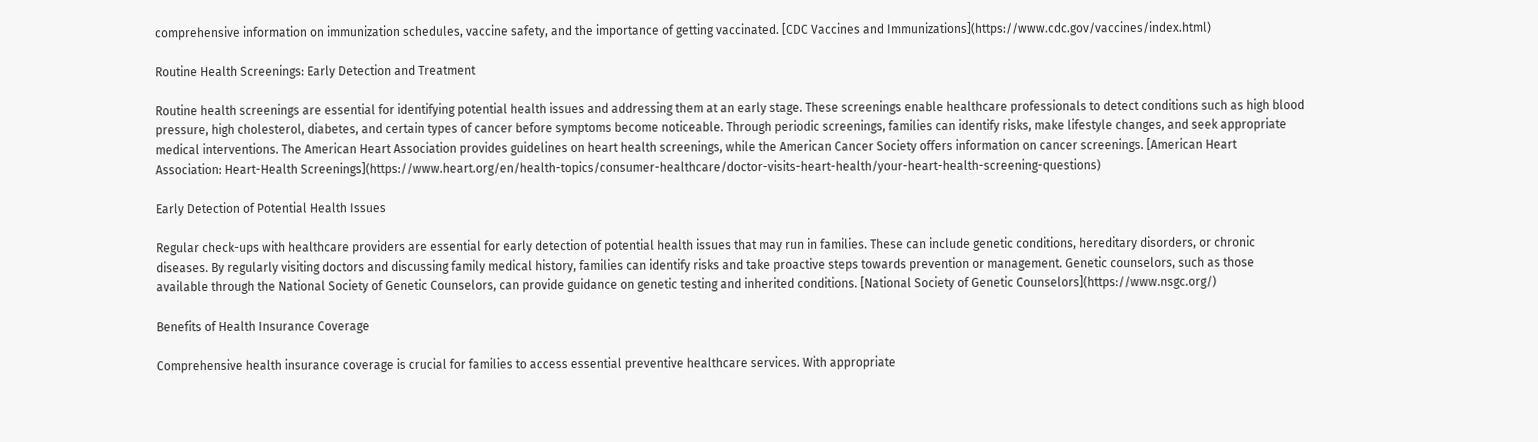comprehensive information on immunization schedules, vaccine safety, and the importance of getting vaccinated. [CDC Vaccines and Immunizations](https://www.cdc.gov/vaccines/index.html)

Routine Health Screenings: Early Detection and Treatment

Routine health screenings are essential for identifying potential health issues and addressing them at an early stage. These screenings enable healthcare professionals to detect conditions such as high blood pressure, high cholesterol, diabetes, and certain types of cancer before symptoms become noticeable. Through periodic screenings, families can identify risks, make lifestyle changes, and seek appropriate medical interventions. The American Heart Association provides guidelines on heart health screenings, while the American Cancer Society offers information on cancer screenings. [American Heart Association: Heart-Health Screenings](https://www.heart.org/en/health-topics/consumer-healthcare/doctor-visits-heart-health/your-heart-health-screening-questions)

Early Detection of Potential Health Issues

Regular check-ups with healthcare providers are essential for early detection of potential health issues that may run in families. These can include genetic conditions, hereditary disorders, or chronic diseases. By regularly visiting doctors and discussing family medical history, families can identify risks and take proactive steps towards prevention or management. Genetic counselors, such as those available through the National Society of Genetic Counselors, can provide guidance on genetic testing and inherited conditions. [National Society of Genetic Counselors](https://www.nsgc.org/)

Benefits of Health Insurance Coverage

Comprehensive health insurance coverage is crucial for families to access essential preventive healthcare services. With appropriate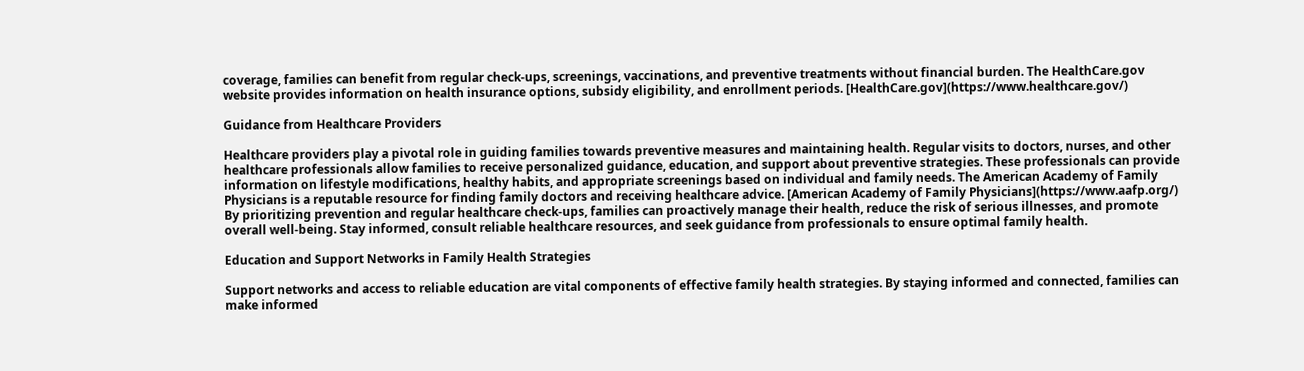coverage, families can benefit from regular check-ups, screenings, vaccinations, and preventive treatments without financial burden. The HealthCare.gov website provides information on health insurance options, subsidy eligibility, and enrollment periods. [HealthCare.gov](https://www.healthcare.gov/)

Guidance from Healthcare Providers

Healthcare providers play a pivotal role in guiding families towards preventive measures and maintaining health. Regular visits to doctors, nurses, and other healthcare professionals allow families to receive personalized guidance, education, and support about preventive strategies. These professionals can provide information on lifestyle modifications, healthy habits, and appropriate screenings based on individual and family needs. The American Academy of Family Physicians is a reputable resource for finding family doctors and receiving healthcare advice. [American Academy of Family Physicians](https://www.aafp.org/)
By prioritizing prevention and regular healthcare check-ups, families can proactively manage their health, reduce the risk of serious illnesses, and promote overall well-being. Stay informed, consult reliable healthcare resources, and seek guidance from professionals to ensure optimal family health.

Education and Support Networks in Family Health Strategies

Support networks and access to reliable education are vital components of effective family health strategies. By staying informed and connected, families can make informed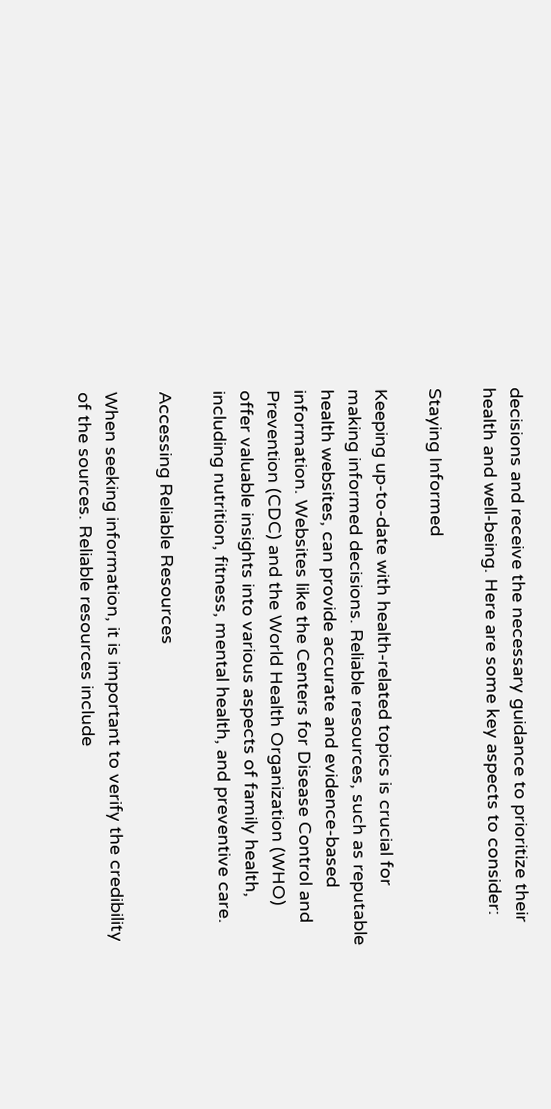decisions and receive the necessary guidance to prioritize their health and well-being. Here are some key aspects to consider:

Staying Informed

Keeping up-to-date with health-related topics is crucial for making informed decisions. Reliable resources, such as reputable health websites, can provide accurate and evidence-based information. Websites like the Centers for Disease Control and Prevention (CDC) and the World Health Organization (WHO) offer valuable insights into various aspects of family health, including nutrition, fitness, mental health, and preventive care.

Accessing Reliable Resources

When seeking information, it is important to verify the credibility of the sources. Reliable resources include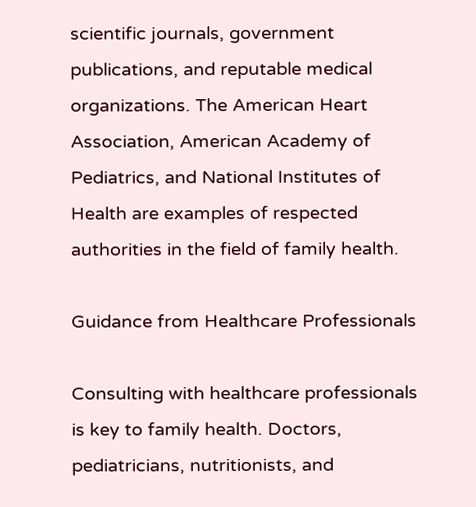scientific journals, government publications, and reputable medical organizations. The American Heart Association, American Academy of Pediatrics, and National Institutes of Health are examples of respected authorities in the field of family health.

Guidance from Healthcare Professionals

Consulting with healthcare professionals is key to family health. Doctors, pediatricians, nutritionists, and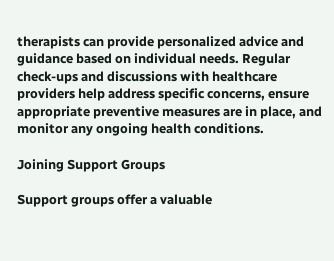therapists can provide personalized advice and guidance based on individual needs. Regular check-ups and discussions with healthcare providers help address specific concerns, ensure appropriate preventive measures are in place, and monitor any ongoing health conditions.

Joining Support Groups

Support groups offer a valuable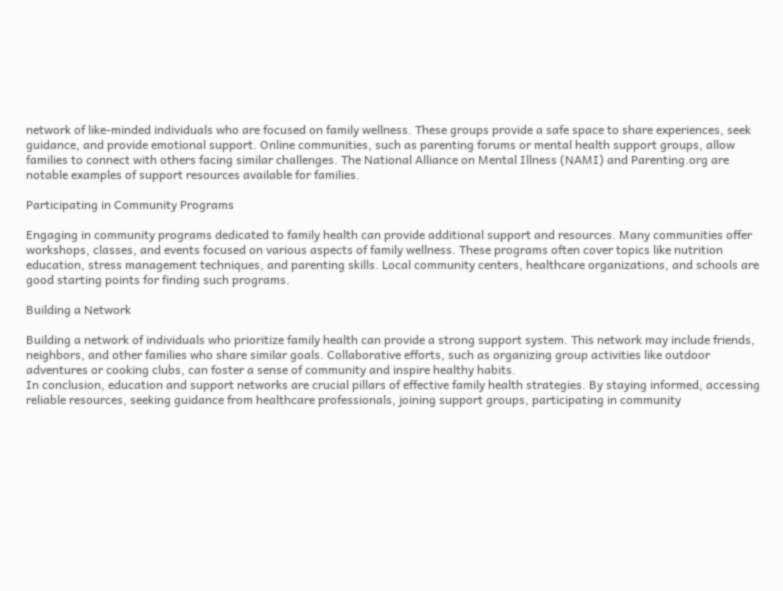network of like-minded individuals who are focused on family wellness. These groups provide a safe space to share experiences, seek guidance, and provide emotional support. Online communities, such as parenting forums or mental health support groups, allow families to connect with others facing similar challenges. The National Alliance on Mental Illness (NAMI) and Parenting.org are notable examples of support resources available for families.

Participating in Community Programs

Engaging in community programs dedicated to family health can provide additional support and resources. Many communities offer workshops, classes, and events focused on various aspects of family wellness. These programs often cover topics like nutrition education, stress management techniques, and parenting skills. Local community centers, healthcare organizations, and schools are good starting points for finding such programs.

Building a Network

Building a network of individuals who prioritize family health can provide a strong support system. This network may include friends, neighbors, and other families who share similar goals. Collaborative efforts, such as organizing group activities like outdoor adventures or cooking clubs, can foster a sense of community and inspire healthy habits.
In conclusion, education and support networks are crucial pillars of effective family health strategies. By staying informed, accessing reliable resources, seeking guidance from healthcare professionals, joining support groups, participating in community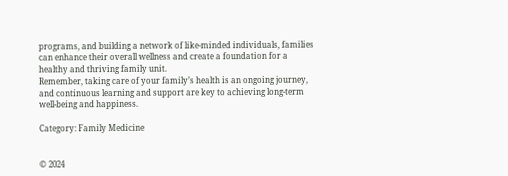programs, and building a network of like-minded individuals, families can enhance their overall wellness and create a foundation for a healthy and thriving family unit.
Remember, taking care of your family’s health is an ongoing journey, and continuous learning and support are key to achieving long-term well-being and happiness.

Category: Family Medicine


© 2024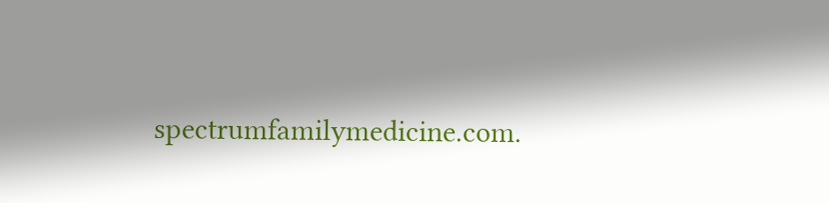spectrumfamilymedicine.com.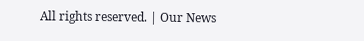All rights reserved. | Our News